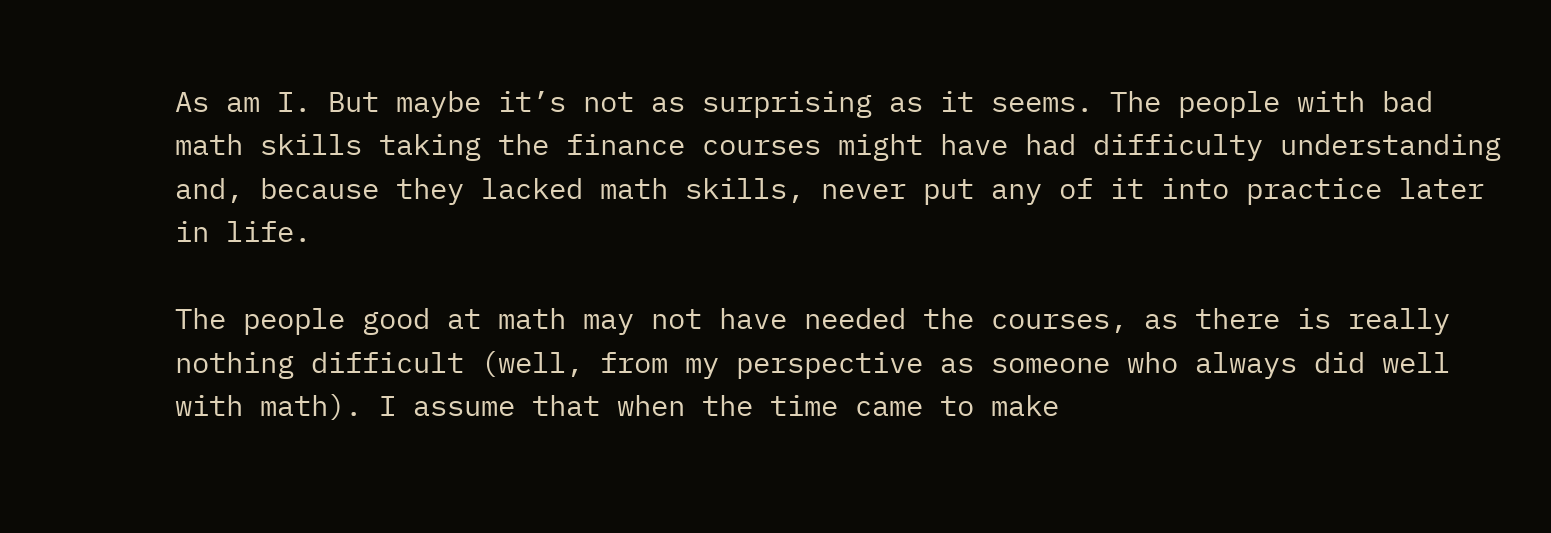As am I. But maybe it’s not as surprising as it seems. The people with bad math skills taking the finance courses might have had difficulty understanding and, because they lacked math skills, never put any of it into practice later in life.

The people good at math may not have needed the courses, as there is really nothing difficult (well, from my perspective as someone who always did well with math). I assume that when the time came to make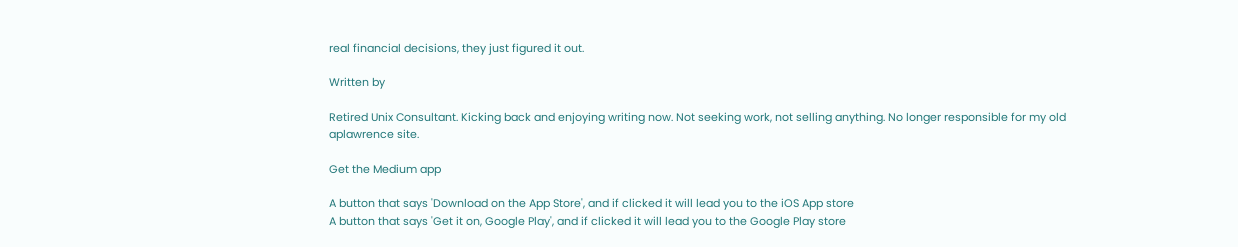real financial decisions, they just figured it out.

Written by

Retired Unix Consultant. Kicking back and enjoying writing now. Not seeking work, not selling anything. No longer responsible for my old aplawrence site.

Get the Medium app

A button that says 'Download on the App Store', and if clicked it will lead you to the iOS App store
A button that says 'Get it on, Google Play', and if clicked it will lead you to the Google Play store